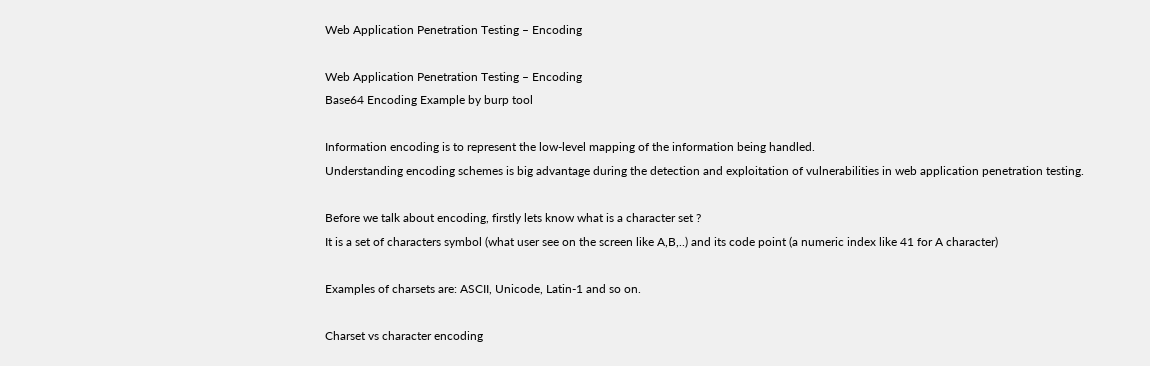Web Application Penetration Testing – Encoding

Web Application Penetration Testing – Encoding
Base64 Encoding Example by burp tool

Information encoding is to represent the low-level mapping of the information being handled.
Understanding encoding schemes is big advantage during the detection and exploitation of vulnerabilities in web application penetration testing.

Before we talk about encoding, firstly lets know what is a character set ?
It is a set of characters symbol (what user see on the screen like A,B,..) and its code point (a numeric index like 41 for A character)

Examples of charsets are: ASCII, Unicode, Latin-1 and so on.

Charset vs character encoding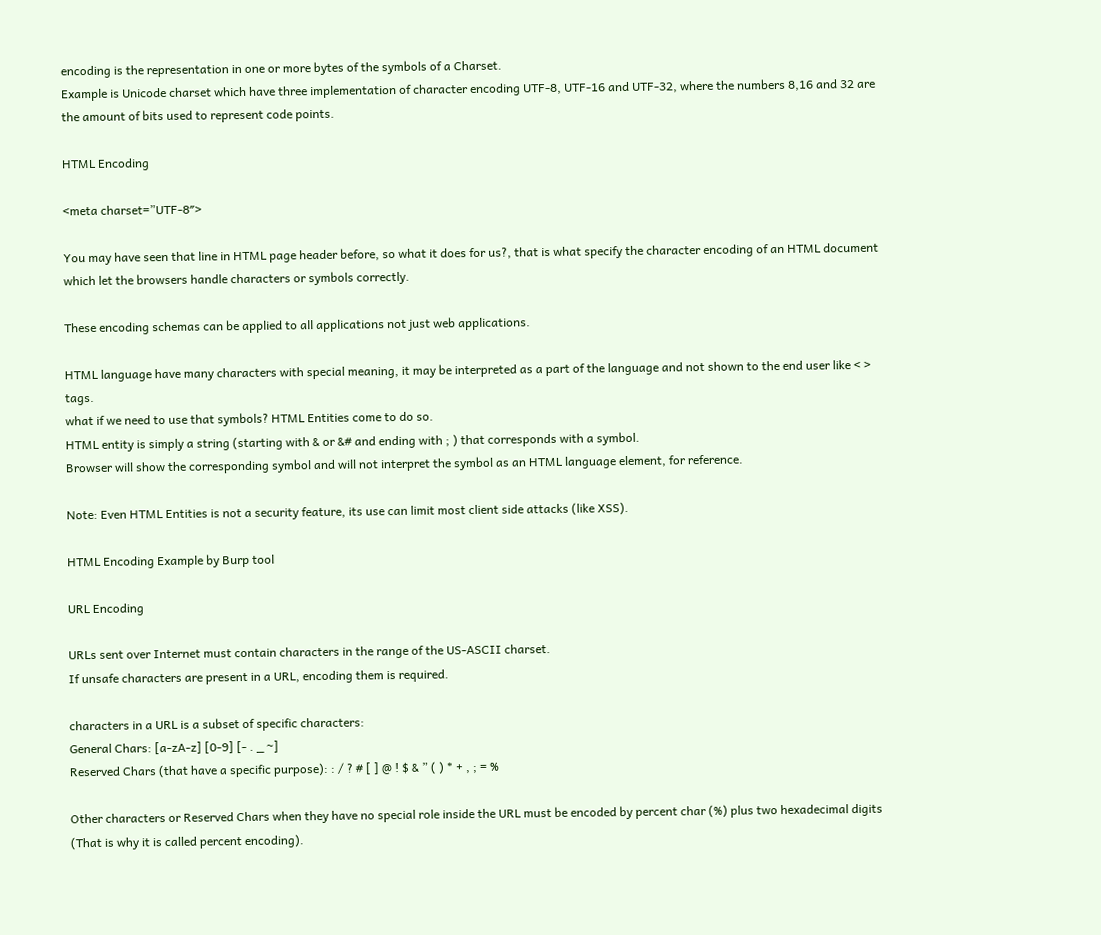encoding is the representation in one or more bytes of the symbols of a Charset.
Example is Unicode charset which have three implementation of character encoding UTF-8, UTF-16 and UTF-32, where the numbers 8,16 and 32 are the amount of bits used to represent code points.

HTML Encoding

<meta charset=”UTF-8″>

You may have seen that line in HTML page header before, so what it does for us?, that is what specify the character encoding of an HTML document which let the browsers handle characters or symbols correctly.

These encoding schemas can be applied to all applications not just web applications.

HTML language have many characters with special meaning, it may be interpreted as a part of the language and not shown to the end user like < > tags.
what if we need to use that symbols? HTML Entities come to do so.
HTML entity is simply a string (starting with & or &# and ending with ; ) that corresponds with a symbol.
Browser will show the corresponding symbol and will not interpret the symbol as an HTML language element, for reference.

Note: Even HTML Entities is not a security feature, its use can limit most client side attacks (like XSS).

HTML Encoding Example by Burp tool

URL Encoding

URLs sent over Internet must contain characters in the range of the US-ASCII charset.
If unsafe characters are present in a URL, encoding them is required.

characters in a URL is a subset of specific characters:
General Chars: [a-zA-z] [0-9] [- . _ ~]
Reserved Chars (that have a specific purpose): : / ? # [ ] @ ! $ & ” ( ) * + , ; = %

Other characters or Reserved Chars when they have no special role inside the URL must be encoded by percent char (%) plus two hexadecimal digits (That is why it is called percent encoding).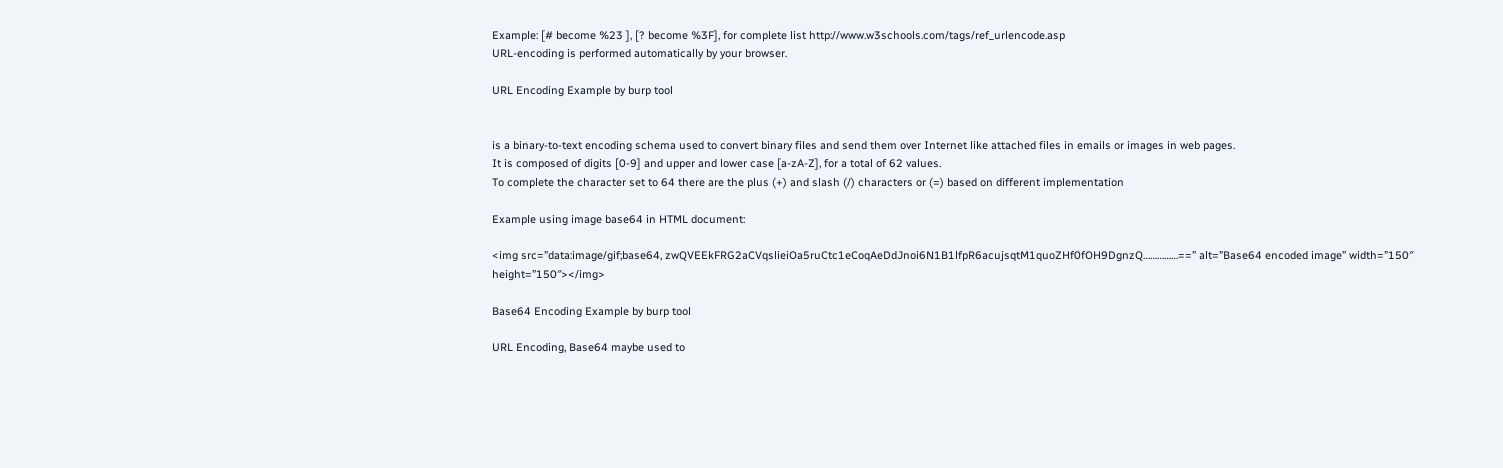Example: [# become %23 ], [? become %3F], for complete list http://www.w3schools.com/tags/ref_urlencode.asp
URL-encoding is performed automatically by your browser.

URL Encoding Example by burp tool


is a binary-to-text encoding schema used to convert binary files and send them over Internet like attached files in emails or images in web pages.
It is composed of digits [0-9] and upper and lower case [a-zA-Z], for a total of 62 values.
To complete the character set to 64 there are the plus (+) and slash (/) characters or (=) based on different implementation

Example using image base64 in HTML document:

<img src=”data:image/gif;base64, zwQVEEkFRG2aCVqslieiOa5ruCtc1eCoqAeDdJnoi6N1B1lfpR6acujsqtM1quoZHf0fOH9DgnzQ……………==” alt=”Base64 encoded image” width=”150″ height=”150″></img>

Base64 Encoding Example by burp tool

URL Encoding, Base64 maybe used to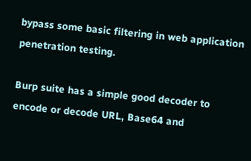bypass some basic filtering in web application penetration testing.

Burp suite has a simple good decoder to encode or decode URL, Base64 and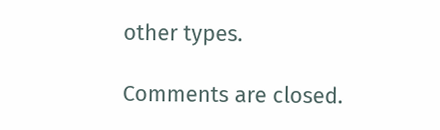other types.

Comments are closed.